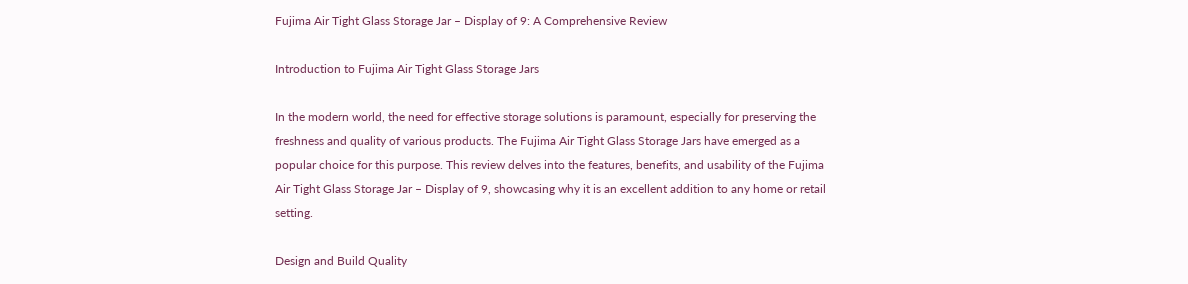Fujima Air Tight Glass Storage Jar – Display of 9: A Comprehensive Review

Introduction to Fujima Air Tight Glass Storage Jars

In the modern world, the need for effective storage solutions is paramount, especially for preserving the freshness and quality of various products. The Fujima Air Tight Glass Storage Jars have emerged as a popular choice for this purpose. This review delves into the features, benefits, and usability of the Fujima Air Tight Glass Storage Jar – Display of 9, showcasing why it is an excellent addition to any home or retail setting.

Design and Build Quality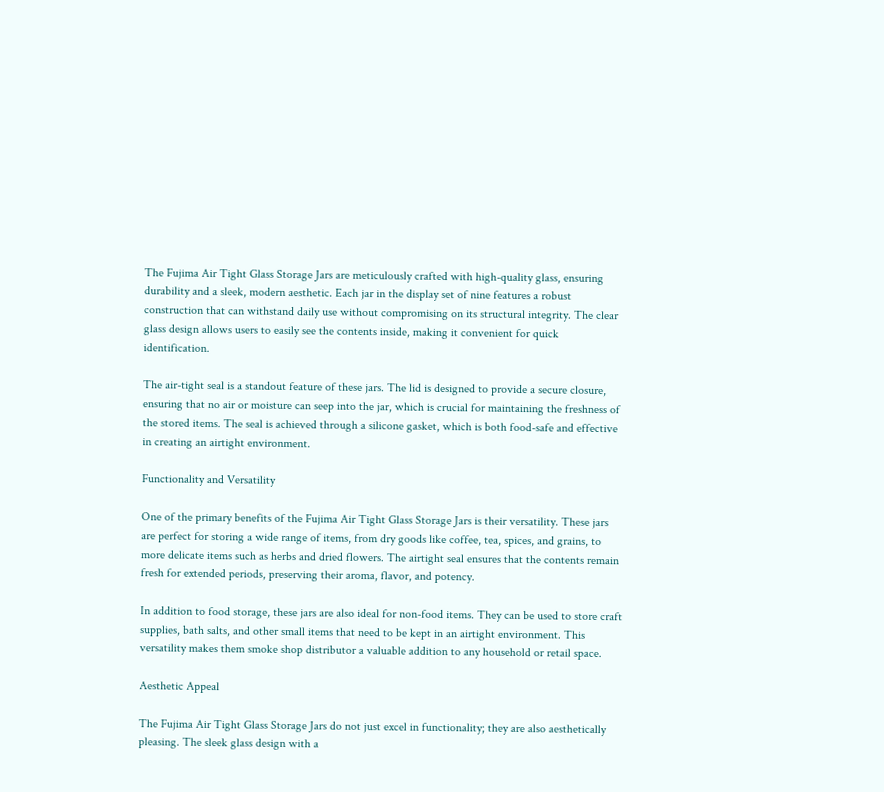The Fujima Air Tight Glass Storage Jars are meticulously crafted with high-quality glass, ensuring durability and a sleek, modern aesthetic. Each jar in the display set of nine features a robust construction that can withstand daily use without compromising on its structural integrity. The clear glass design allows users to easily see the contents inside, making it convenient for quick identification.

The air-tight seal is a standout feature of these jars. The lid is designed to provide a secure closure, ensuring that no air or moisture can seep into the jar, which is crucial for maintaining the freshness of the stored items. The seal is achieved through a silicone gasket, which is both food-safe and effective in creating an airtight environment.

Functionality and Versatility

One of the primary benefits of the Fujima Air Tight Glass Storage Jars is their versatility. These jars are perfect for storing a wide range of items, from dry goods like coffee, tea, spices, and grains, to more delicate items such as herbs and dried flowers. The airtight seal ensures that the contents remain fresh for extended periods, preserving their aroma, flavor, and potency.

In addition to food storage, these jars are also ideal for non-food items. They can be used to store craft supplies, bath salts, and other small items that need to be kept in an airtight environment. This versatility makes them smoke shop distributor a valuable addition to any household or retail space.

Aesthetic Appeal

The Fujima Air Tight Glass Storage Jars do not just excel in functionality; they are also aesthetically pleasing. The sleek glass design with a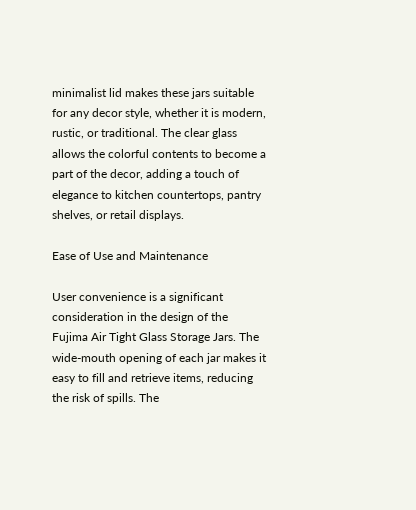minimalist lid makes these jars suitable for any decor style, whether it is modern, rustic, or traditional. The clear glass allows the colorful contents to become a part of the decor, adding a touch of elegance to kitchen countertops, pantry shelves, or retail displays.

Ease of Use and Maintenance

User convenience is a significant consideration in the design of the Fujima Air Tight Glass Storage Jars. The wide-mouth opening of each jar makes it easy to fill and retrieve items, reducing the risk of spills. The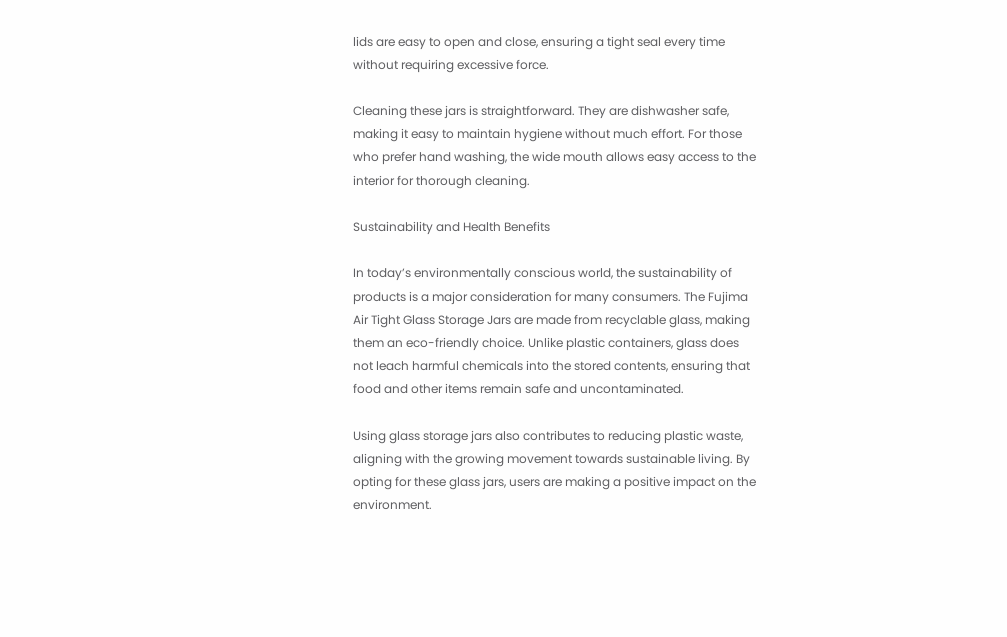lids are easy to open and close, ensuring a tight seal every time without requiring excessive force.

Cleaning these jars is straightforward. They are dishwasher safe, making it easy to maintain hygiene without much effort. For those who prefer hand washing, the wide mouth allows easy access to the interior for thorough cleaning.

Sustainability and Health Benefits

In today’s environmentally conscious world, the sustainability of products is a major consideration for many consumers. The Fujima Air Tight Glass Storage Jars are made from recyclable glass, making them an eco-friendly choice. Unlike plastic containers, glass does not leach harmful chemicals into the stored contents, ensuring that food and other items remain safe and uncontaminated.

Using glass storage jars also contributes to reducing plastic waste, aligning with the growing movement towards sustainable living. By opting for these glass jars, users are making a positive impact on the environment.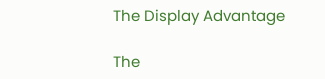The Display Advantage

The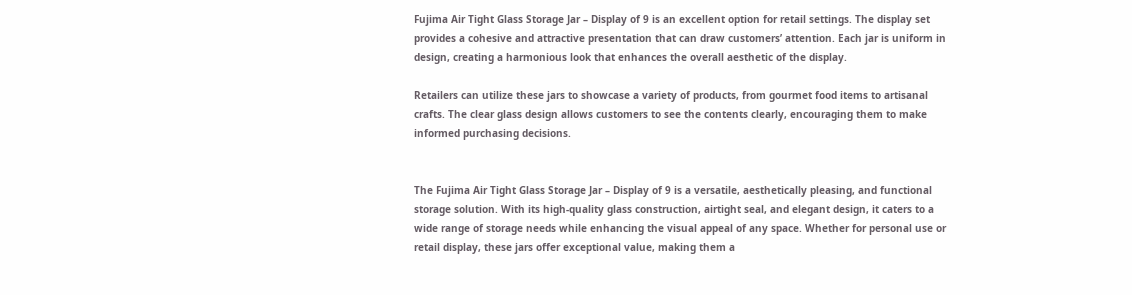Fujima Air Tight Glass Storage Jar – Display of 9 is an excellent option for retail settings. The display set provides a cohesive and attractive presentation that can draw customers’ attention. Each jar is uniform in design, creating a harmonious look that enhances the overall aesthetic of the display.

Retailers can utilize these jars to showcase a variety of products, from gourmet food items to artisanal crafts. The clear glass design allows customers to see the contents clearly, encouraging them to make informed purchasing decisions.


The Fujima Air Tight Glass Storage Jar – Display of 9 is a versatile, aesthetically pleasing, and functional storage solution. With its high-quality glass construction, airtight seal, and elegant design, it caters to a wide range of storage needs while enhancing the visual appeal of any space. Whether for personal use or retail display, these jars offer exceptional value, making them a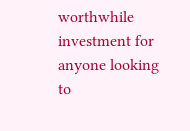worthwhile investment for anyone looking to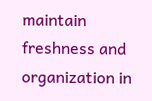maintain freshness and organization in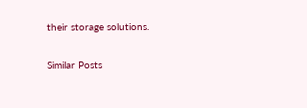their storage solutions.

Similar Posts